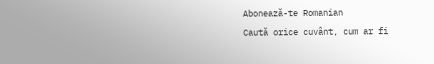Abonează-te Romanian
Caută orice cuvânt, cum ar fi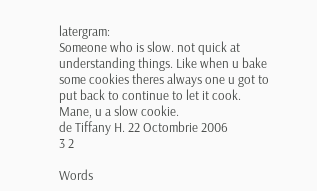latergram:
Someone who is slow. not quick at understanding things. Like when u bake some cookies theres always one u got to put back to continue to let it cook.
Mane, u a slow cookie.
de Tiffany H. 22 Octombrie 2006
3 2

Words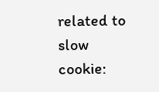related to slow cookie: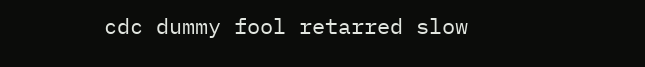cdc dummy fool retarred slow